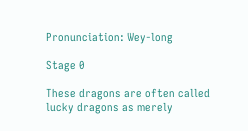Pronunciation: Wey-long

Stage 0

These dragons are often called lucky dragons as merely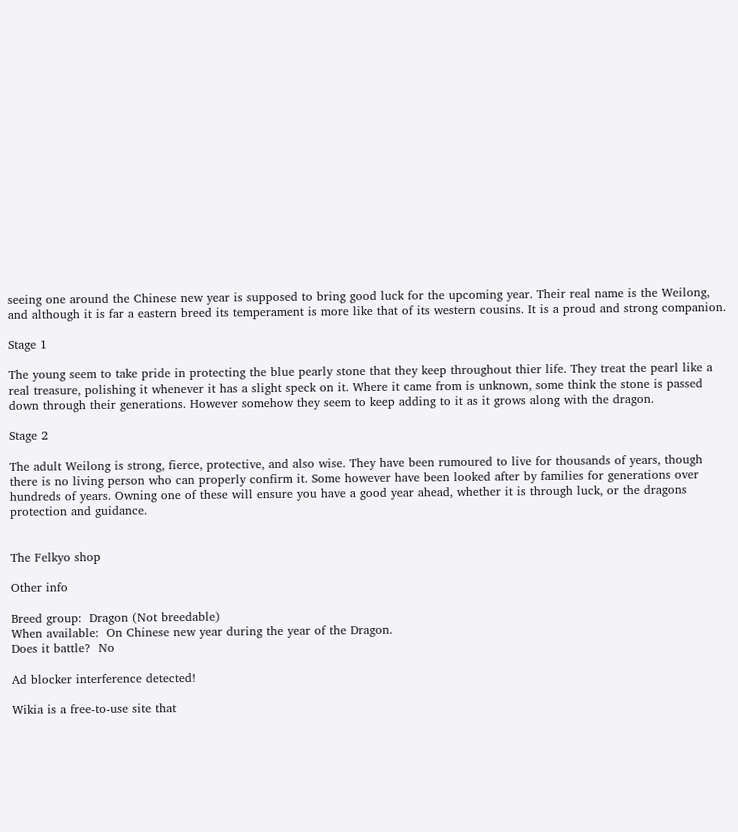seeing one around the Chinese new year is supposed to bring good luck for the upcoming year. Their real name is the Weilong, and although it is far a eastern breed its temperament is more like that of its western cousins. It is a proud and strong companion.

Stage 1

The young seem to take pride in protecting the blue pearly stone that they keep throughout thier life. They treat the pearl like a real treasure, polishing it whenever it has a slight speck on it. Where it came from is unknown, some think the stone is passed down through their generations. However somehow they seem to keep adding to it as it grows along with the dragon.

Stage 2

The adult Weilong is strong, fierce, protective, and also wise. They have been rumoured to live for thousands of years, though there is no living person who can properly confirm it. Some however have been looked after by families for generations over hundreds of years. Owning one of these will ensure you have a good year ahead, whether it is through luck, or the dragons protection and guidance.


The Felkyo shop

Other info

Breed group:  Dragon (Not breedable)
When available:  On Chinese new year during the year of the Dragon.
Does it battle?  No

Ad blocker interference detected!

Wikia is a free-to-use site that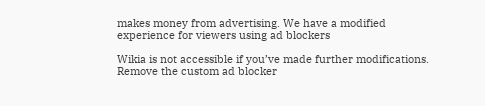makes money from advertising. We have a modified experience for viewers using ad blockers

Wikia is not accessible if you’ve made further modifications. Remove the custom ad blocker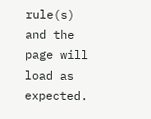rule(s) and the page will load as expected.